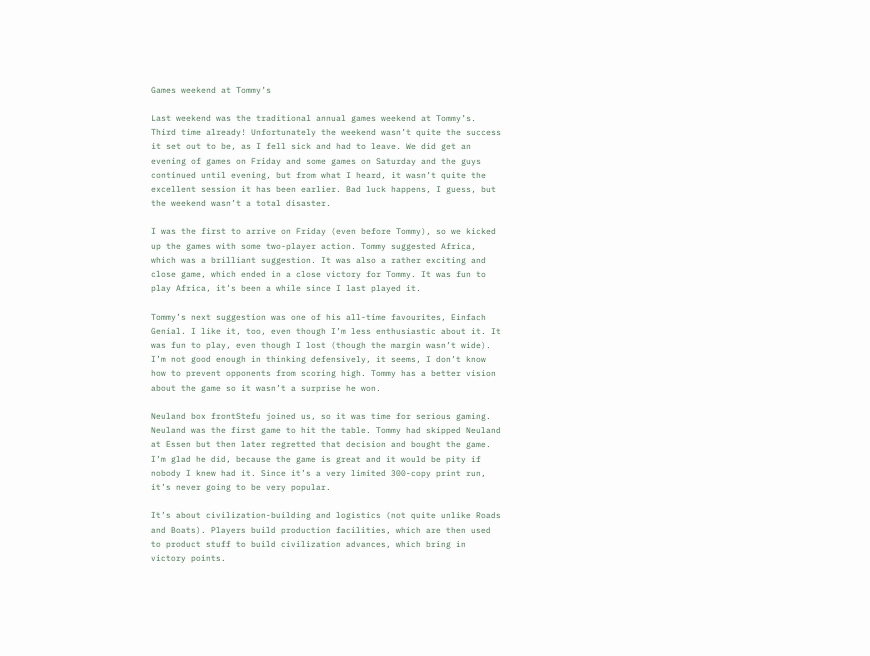Games weekend at Tommy’s

Last weekend was the traditional annual games weekend at Tommy’s. Third time already! Unfortunately the weekend wasn’t quite the success it set out to be, as I fell sick and had to leave. We did get an evening of games on Friday and some games on Saturday and the guys continued until evening, but from what I heard, it wasn’t quite the excellent session it has been earlier. Bad luck happens, I guess, but the weekend wasn’t a total disaster.

I was the first to arrive on Friday (even before Tommy), so we kicked up the games with some two-player action. Tommy suggested Africa, which was a brilliant suggestion. It was also a rather exciting and close game, which ended in a close victory for Tommy. It was fun to play Africa, it’s been a while since I last played it.

Tommy’s next suggestion was one of his all-time favourites, Einfach Genial. I like it, too, even though I’m less enthusiastic about it. It was fun to play, even though I lost (though the margin wasn’t wide). I’m not good enough in thinking defensively, it seems, I don’t know how to prevent opponents from scoring high. Tommy has a better vision about the game so it wasn’t a surprise he won.

Neuland box frontStefu joined us, so it was time for serious gaming. Neuland was the first game to hit the table. Tommy had skipped Neuland at Essen but then later regretted that decision and bought the game. I’m glad he did, because the game is great and it would be pity if nobody I knew had it. Since it’s a very limited 300-copy print run, it’s never going to be very popular.

It’s about civilization-building and logistics (not quite unlike Roads and Boats). Players build production facilities, which are then used to product stuff to build civilization advances, which bring in victory points.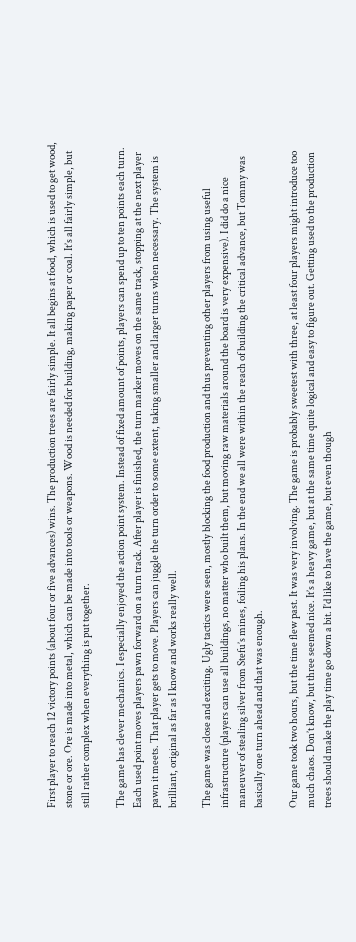First player to reach 12 victory points (about four or five advances) wins. The production trees are fairly simple. It all begins at food, which is used to get wood, stone or ore. Ore is made into metal, which can be made into tools or weapons. Wood is needed for building, making paper or coal. It’s all fairly simple, but still rather complex when everything is put together.

The game has clever mechanics. I especially enjoyed the action point system. Instead of fixed amount of points, players can spend up to ten points each turn. Each used point moves players pawn forward on a turn track. After player is finished, the turn marker moves on the same track, stopping at the next player pawn it meets. That player gets to move. Players can juggle the turn order to some extent, taking smaller and larger turns when necessary. The system is brilliant, original as far as I know and works really well.

The game was close and exciting. Ugly tactics were seen, mostly blocking the food production and thus preventing other players from using useful infrastructure (players can use all buildings, no matter who built them, but moving raw materials around the board is very expensive). I did do a nice maneuver of stealing silver from Stefu’s mines, foiling his plans. In the end we all were within the reach of building the critical advance, but Tommy was basically one turn ahead and that was enough.

Our game took two hours, but the time flew past. It was very involving. The game is probably sweetest with three, at least four players might introduce too much chaos. Don’t know, but three seemed nice. It’s a heavy game, but at the same time quite logical and easy to figure out. Getting used to the production trees should make the play time go down a bit. I’d like to have the game, but even though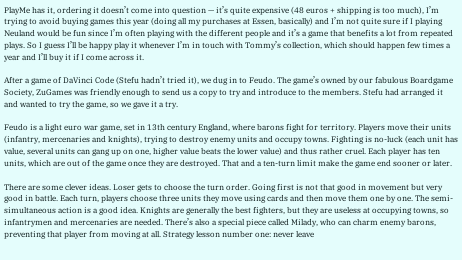PlayMe has it, ordering it doesn’t come into question — it’s quite expensive (48 euros + shipping is too much), I’m trying to avoid buying games this year (doing all my purchases at Essen, basically) and I’m not quite sure if I playing Neuland would be fun since I’m often playing with the different people and it’s a game that benefits a lot from repeated plays. So I guess I’ll be happy play it whenever I’m in touch with Tommy’s collection, which should happen few times a year and I’ll buy it if I come across it.

After a game of DaVinci Code (Stefu hadn’t tried it), we dug in to Feudo. The game’s owned by our fabulous Boardgame Society, ZuGames was friendly enough to send us a copy to try and introduce to the members. Stefu had arranged it and wanted to try the game, so we gave it a try.

Feudo is a light euro war game, set in 13th century England, where barons fight for territory. Players move their units (infantry, mercenaries and knights), trying to destroy enemy units and occupy towns. Fighting is no-luck (each unit has value, several units can gang up on one, higher value beats the lower value) and thus rather cruel. Each player has ten units, which are out of the game once they are destroyed. That and a ten-turn limit make the game end sooner or later.

There are some clever ideas. Loser gets to choose the turn order. Going first is not that good in movement but very good in battle. Each turn, players choose three units they move using cards and then move them one by one. The semi-simultaneous action is a good idea. Knights are generally the best fighters, but they are useless at occupying towns, so infantrymen and mercenaries are needed. There’s also a special piece called Milady, who can charm enemy barons, preventing that player from moving at all. Strategy lesson number one: never leave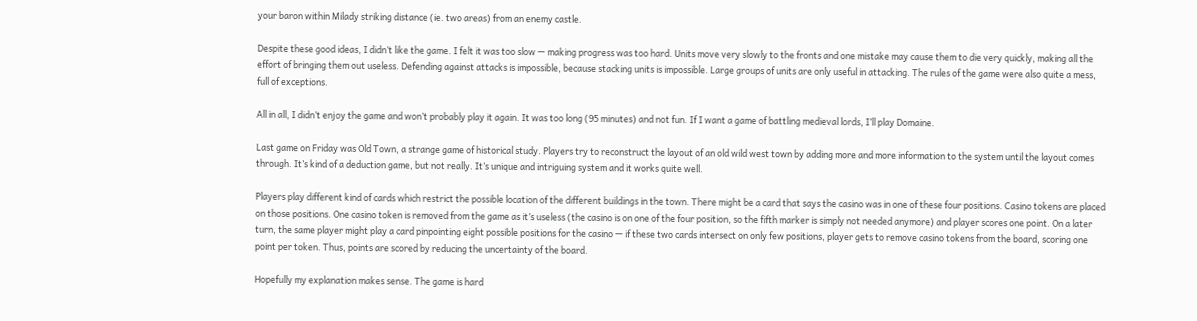your baron within Milady striking distance (ie. two areas) from an enemy castle.

Despite these good ideas, I didn’t like the game. I felt it was too slow — making progress was too hard. Units move very slowly to the fronts and one mistake may cause them to die very quickly, making all the effort of bringing them out useless. Defending against attacks is impossible, because stacking units is impossible. Large groups of units are only useful in attacking. The rules of the game were also quite a mess, full of exceptions.

All in all, I didn’t enjoy the game and won’t probably play it again. It was too long (95 minutes) and not fun. If I want a game of battling medieval lords, I’ll play Domaine.

Last game on Friday was Old Town, a strange game of historical study. Players try to reconstruct the layout of an old wild west town by adding more and more information to the system until the layout comes through. It’s kind of a deduction game, but not really. It’s unique and intriguing system and it works quite well.

Players play different kind of cards which restrict the possible location of the different buildings in the town. There might be a card that says the casino was in one of these four positions. Casino tokens are placed on those positions. One casino token is removed from the game as it’s useless (the casino is on one of the four position, so the fifth marker is simply not needed anymore) and player scores one point. On a later turn, the same player might play a card pinpointing eight possible positions for the casino — if these two cards intersect on only few positions, player gets to remove casino tokens from the board, scoring one point per token. Thus, points are scored by reducing the uncertainty of the board.

Hopefully my explanation makes sense. The game is hard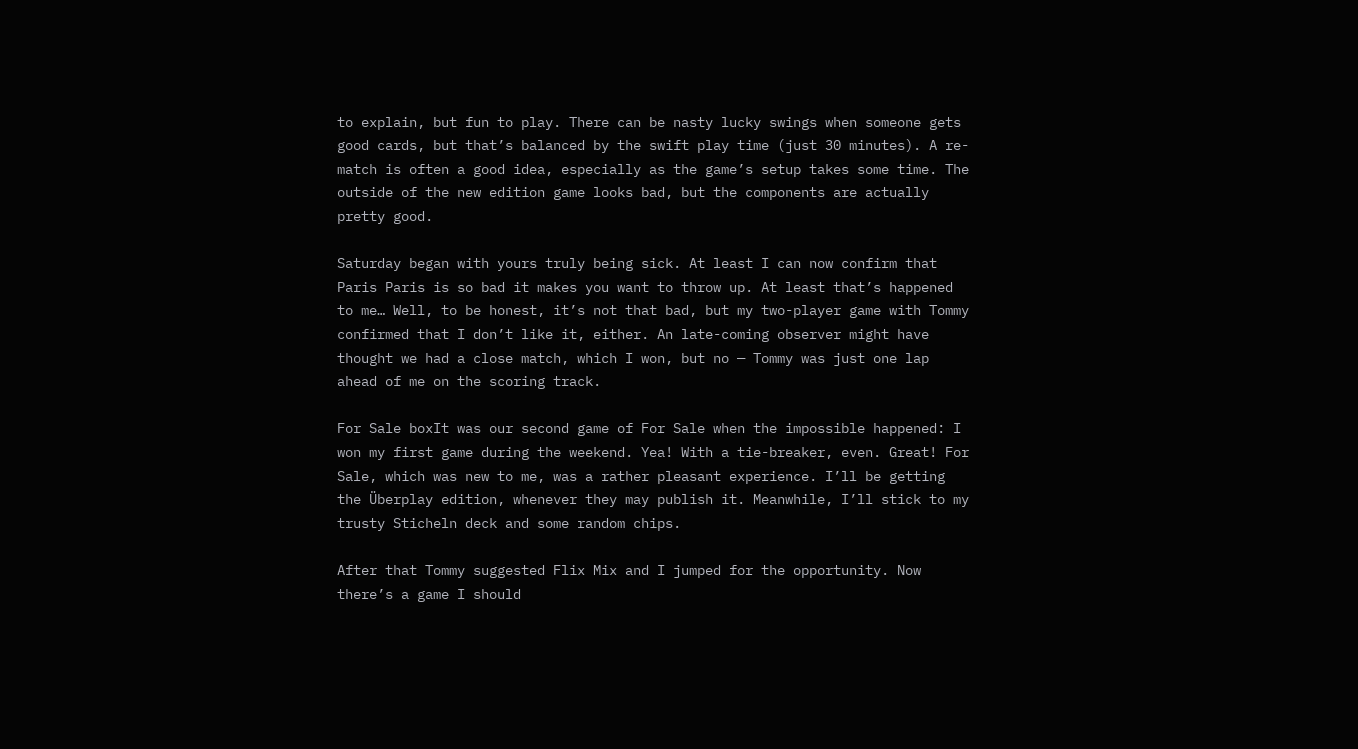to explain, but fun to play. There can be nasty lucky swings when someone gets good cards, but that’s balanced by the swift play time (just 30 minutes). A re-match is often a good idea, especially as the game’s setup takes some time. The outside of the new edition game looks bad, but the components are actually pretty good.

Saturday began with yours truly being sick. At least I can now confirm that Paris Paris is so bad it makes you want to throw up. At least that’s happened to me… Well, to be honest, it’s not that bad, but my two-player game with Tommy confirmed that I don’t like it, either. An late-coming observer might have thought we had a close match, which I won, but no — Tommy was just one lap ahead of me on the scoring track.

For Sale boxIt was our second game of For Sale when the impossible happened: I won my first game during the weekend. Yea! With a tie-breaker, even. Great! For Sale, which was new to me, was a rather pleasant experience. I’ll be getting the Überplay edition, whenever they may publish it. Meanwhile, I’ll stick to my trusty Sticheln deck and some random chips.

After that Tommy suggested Flix Mix and I jumped for the opportunity. Now there’s a game I should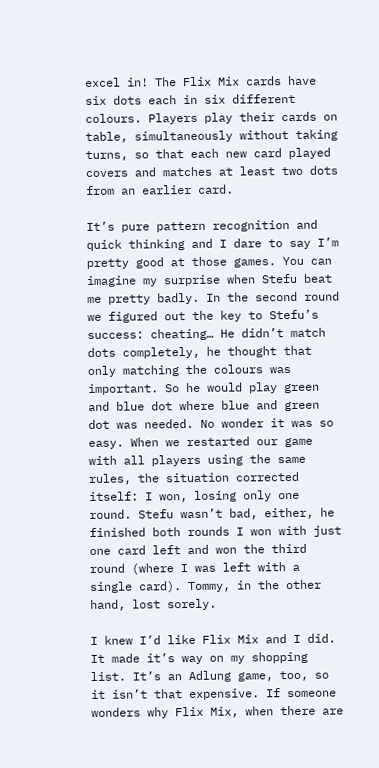excel in! The Flix Mix cards have six dots each in six different colours. Players play their cards on table, simultaneously without taking turns, so that each new card played covers and matches at least two dots from an earlier card.

It’s pure pattern recognition and quick thinking and I dare to say I’m pretty good at those games. You can imagine my surprise when Stefu beat me pretty badly. In the second round we figured out the key to Stefu’s success: cheating… He didn’t match dots completely, he thought that only matching the colours was important. So he would play green and blue dot where blue and green dot was needed. No wonder it was so easy. When we restarted our game with all players using the same rules, the situation corrected itself: I won, losing only one round. Stefu wasn’t bad, either, he finished both rounds I won with just one card left and won the third round (where I was left with a single card). Tommy, in the other hand, lost sorely.

I knew I’d like Flix Mix and I did. It made it’s way on my shopping list. It’s an Adlung game, too, so it isn’t that expensive. If someone wonders why Flix Mix, when there are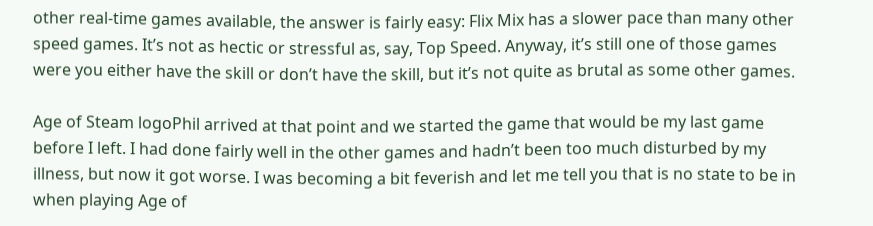other real-time games available, the answer is fairly easy: Flix Mix has a slower pace than many other speed games. It’s not as hectic or stressful as, say, Top Speed. Anyway, it’s still one of those games were you either have the skill or don’t have the skill, but it’s not quite as brutal as some other games.

Age of Steam logoPhil arrived at that point and we started the game that would be my last game before I left. I had done fairly well in the other games and hadn’t been too much disturbed by my illness, but now it got worse. I was becoming a bit feverish and let me tell you that is no state to be in when playing Age of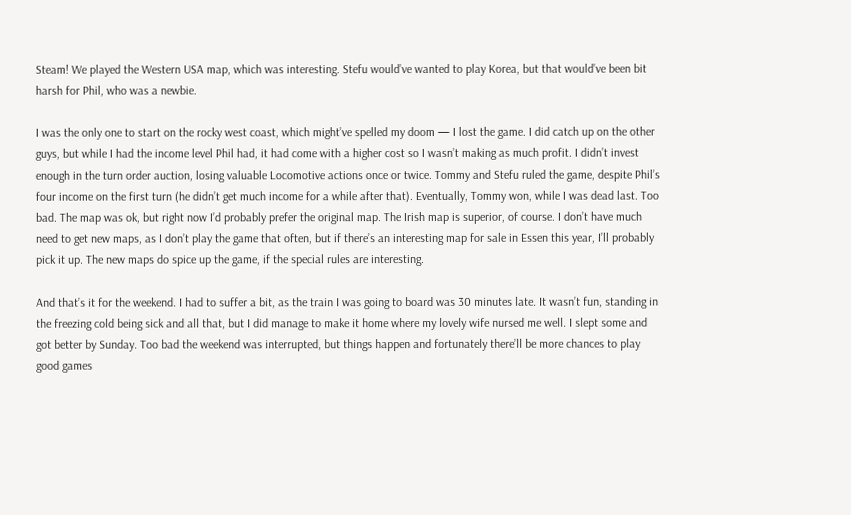Steam! We played the Western USA map, which was interesting. Stefu would’ve wanted to play Korea, but that would’ve been bit harsh for Phil, who was a newbie.

I was the only one to start on the rocky west coast, which might’ve spelled my doom — I lost the game. I did catch up on the other guys, but while I had the income level Phil had, it had come with a higher cost so I wasn’t making as much profit. I didn’t invest enough in the turn order auction, losing valuable Locomotive actions once or twice. Tommy and Stefu ruled the game, despite Phil’s four income on the first turn (he didn’t get much income for a while after that). Eventually, Tommy won, while I was dead last. Too bad. The map was ok, but right now I’d probably prefer the original map. The Irish map is superior, of course. I don’t have much need to get new maps, as I don’t play the game that often, but if there’s an interesting map for sale in Essen this year, I’ll probably pick it up. The new maps do spice up the game, if the special rules are interesting.

And that’s it for the weekend. I had to suffer a bit, as the train I was going to board was 30 minutes late. It wasn’t fun, standing in the freezing cold being sick and all that, but I did manage to make it home where my lovely wife nursed me well. I slept some and got better by Sunday. Too bad the weekend was interrupted, but things happen and fortunately there’ll be more chances to play good games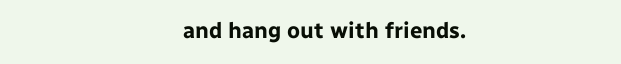and hang out with friends.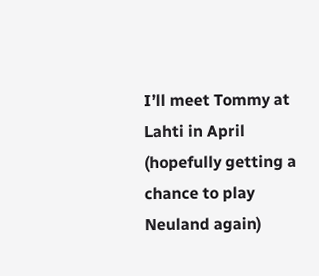I’ll meet Tommy at Lahti in April (hopefully getting a chance to play Neuland again)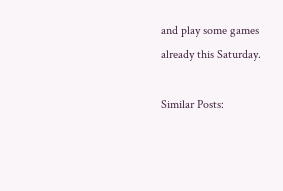and play some games already this Saturday.

Similar Posts: